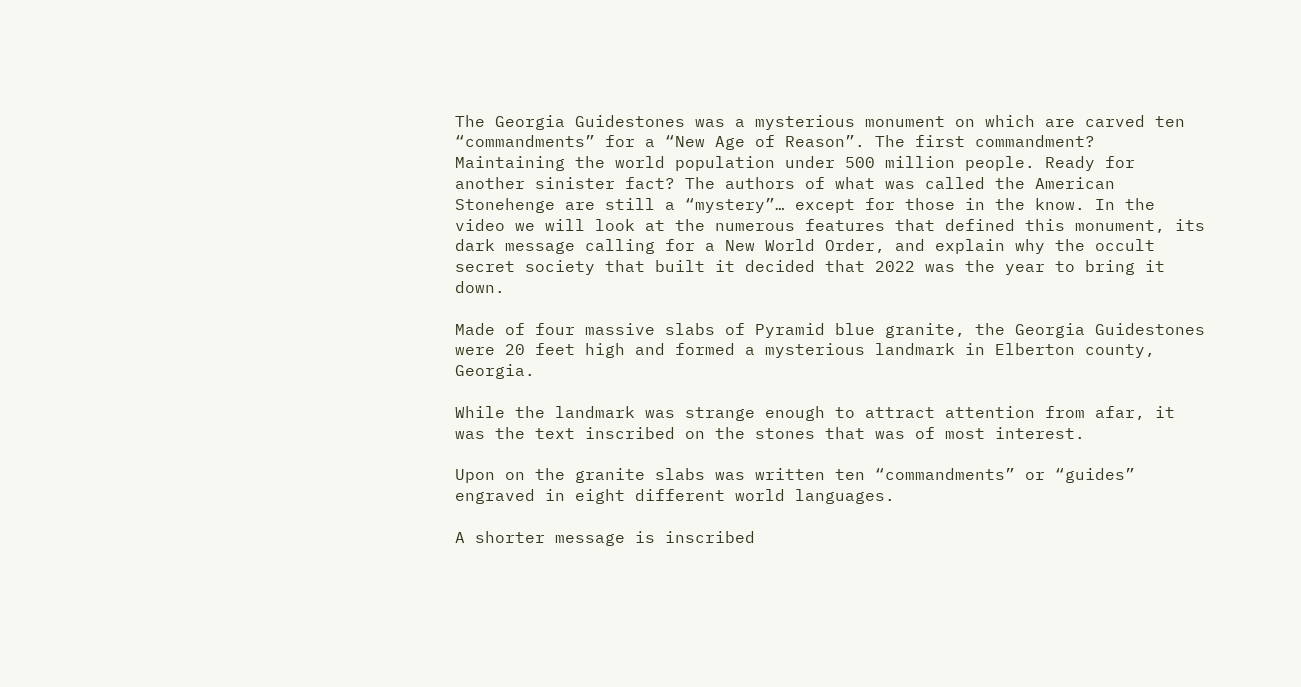The Georgia Guidestones was a mysterious monument on which are carved ten “commandments” for a “New Age of Reason”. The first commandment? Maintaining the world population under 500 million people. Ready for another sinister fact? The authors of what was called the American Stonehenge are still a “mystery”… except for those in the know. In the video we will look at the numerous features that defined this monument, its dark message calling for a New World Order, and explain why the occult secret society that built it decided that 2022 was the year to bring it down.

Made of four massive slabs of Pyramid blue granite, the Georgia Guidestones were 20 feet high and formed a mysterious landmark in Elberton county, Georgia.

While the landmark was strange enough to attract attention from afar, it was the text inscribed on the stones that was of most interest.

Upon on the granite slabs was written ten “commandments” or “guides” engraved in eight different world languages.

A shorter message is inscribed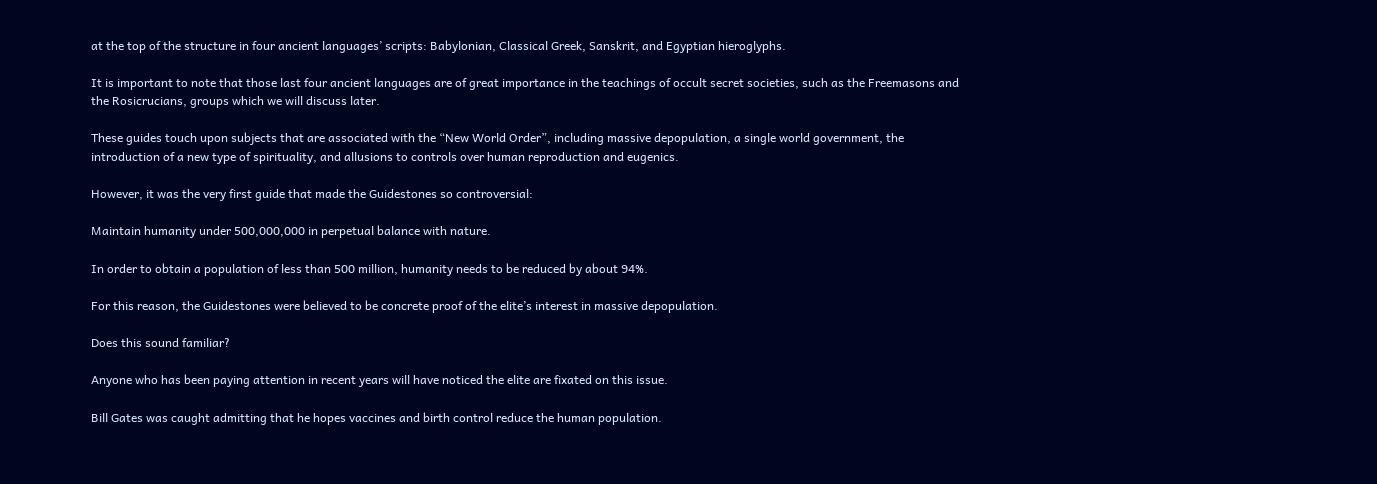at the top of the structure in four ancient languages’ scripts: Babylonian, Classical Greek, Sanskrit, and Egyptian hieroglyphs.

It is important to note that those last four ancient languages are of great importance in the teachings of occult secret societies, such as the Freemasons and the Rosicrucians, groups which we will discuss later.

These guides touch upon subjects that are associated with the “New World Order”, including massive depopulation, a single world government, the introduction of a new type of spirituality, and allusions to controls over human reproduction and eugenics.

However, it was the very first guide that made the Guidestones so controversial:

Maintain humanity under 500,000,000 in perpetual balance with nature.

In order to obtain a population of less than 500 million, humanity needs to be reduced by about 94%.

For this reason, the Guidestones were believed to be concrete proof of the elite’s interest in massive depopulation.

Does this sound familiar?

Anyone who has been paying attention in recent years will have noticed the elite are fixated on this issue.

Bill Gates was caught admitting that he hopes vaccines and birth control reduce the human population.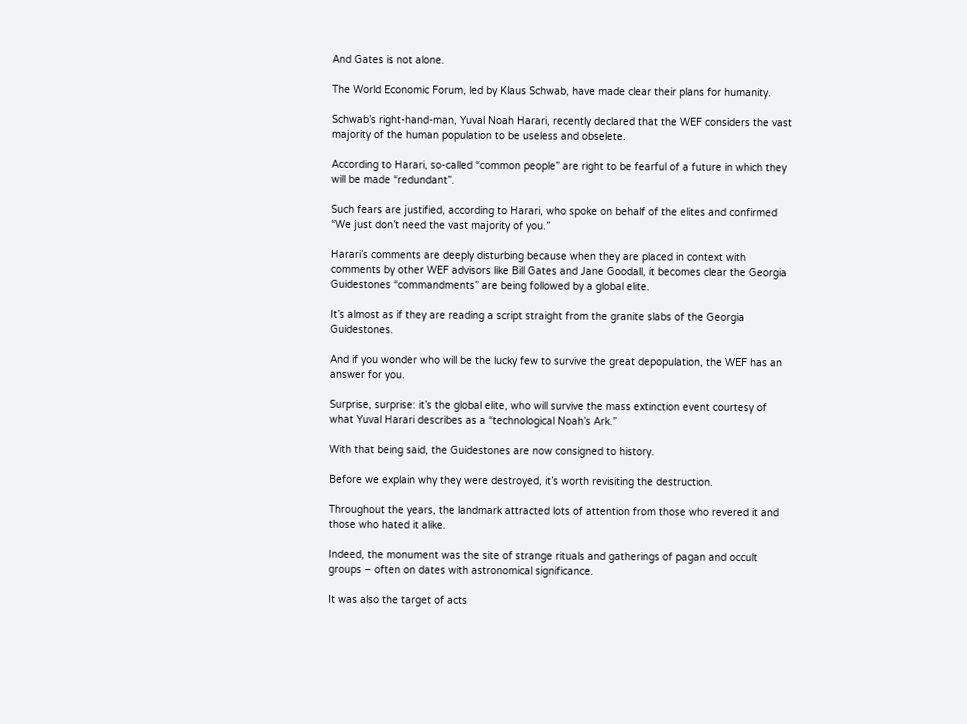And Gates is not alone.

The World Economic Forum, led by Klaus Schwab, have made clear their plans for humanity.

Schwab’s right-hand-man, Yuval Noah Harari, recently declared that the WEF considers the vast majority of the human population to be useless and obselete.

According to Harari, so-called “common people” are right to be fearful of a future in which they will be made “redundant”.

Such fears are justified, according to Harari, who spoke on behalf of the elites and confirmed “We just don’t need the vast majority of you.”

Harari’s comments are deeply disturbing because when they are placed in context with comments by other WEF advisors like Bill Gates and Jane Goodall, it becomes clear the Georgia Guidestones “commandments” are being followed by a global elite.

It’s almost as if they are reading a script straight from the granite slabs of the Georgia Guidestones.

And if you wonder who will be the lucky few to survive the great depopulation, the WEF has an answer for you.

Surprise, surprise: it’s the global elite, who will survive the mass extinction event courtesy of what Yuval Harari describes as a “technological Noah’s Ark.”

With that being said, the Guidestones are now consigned to history.

Before we explain why they were destroyed, it’s worth revisiting the destruction.

Throughout the years, the landmark attracted lots of attention from those who revered it and those who hated it alike.

Indeed, the monument was the site of strange rituals and gatherings of pagan and occult groups – often on dates with astronomical significance.

It was also the target of acts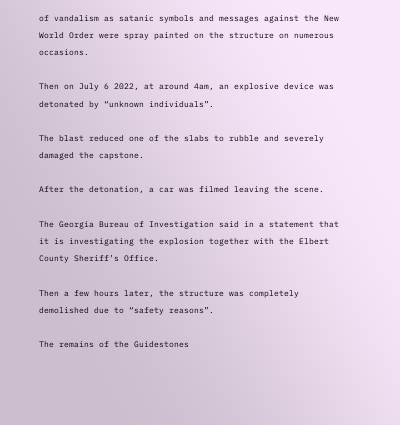of vandalism as satanic symbols and messages against the New World Order were spray painted on the structure on numerous occasions.

Then on July 6 2022, at around 4am, an explosive device was detonated by “unknown individuals”.

The blast reduced one of the slabs to rubble and severely damaged the capstone.

After the detonation, a car was filmed leaving the scene.

The Georgia Bureau of Investigation said in a statement that it is investigating the explosion together with the Elbert County Sheriff’s Office.

Then a few hours later, the structure was completely demolished due to “safety reasons”.

The remains of the Guidestones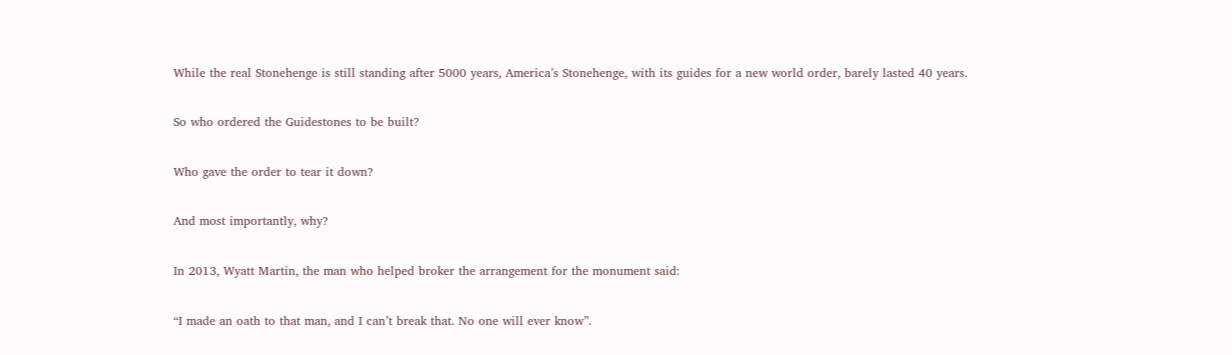While the real Stonehenge is still standing after 5000 years, America’s Stonehenge, with its guides for a new world order, barely lasted 40 years.

So who ordered the Guidestones to be built?

Who gave the order to tear it down?

And most importantly, why?

In 2013, Wyatt Martin, the man who helped broker the arrangement for the monument said:

“I made an oath to that man, and I can’t break that. No one will ever know”.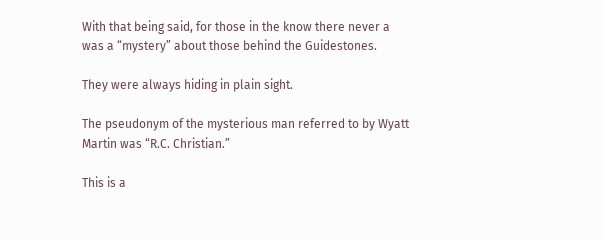With that being said, for those in the know there never a was a “mystery” about those behind the Guidestones.

They were always hiding in plain sight.

The pseudonym of the mysterious man referred to by Wyatt Martin was “R.C. Christian.”

This is a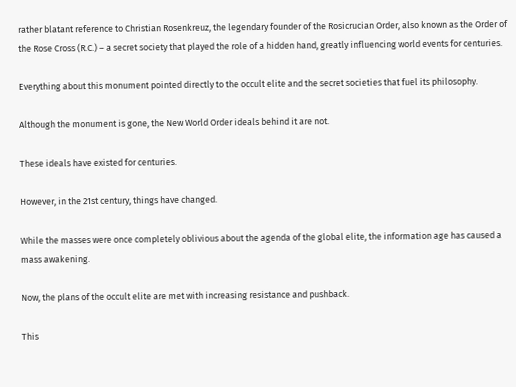rather blatant reference to Christian Rosenkreuz, the legendary founder of the Rosicrucian Order, also known as the Order of the Rose Cross (R.C.) – a secret society that played the role of a hidden hand, greatly influencing world events for centuries.

Everything about this monument pointed directly to the occult elite and the secret societies that fuel its philosophy.

Although the monument is gone, the New World Order ideals behind it are not.

These ideals have existed for centuries.

However, in the 21st century, things have changed.

While the masses were once completely oblivious about the agenda of the global elite, the information age has caused a mass awakening.

Now, the plans of the occult elite are met with increasing resistance and pushback.

This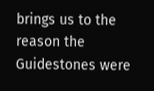brings us to the reason the Guidestones were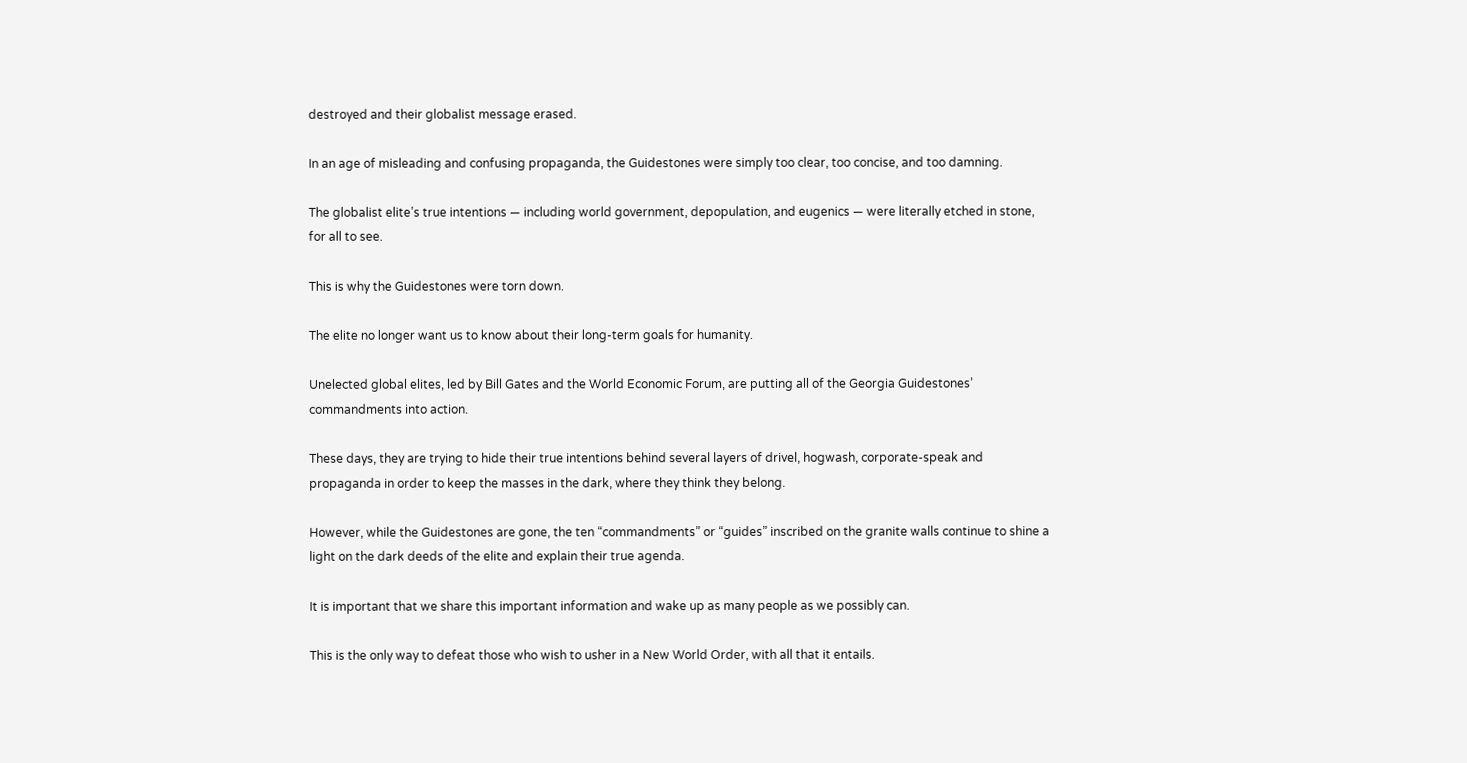destroyed and their globalist message erased.

In an age of misleading and confusing propaganda, the Guidestones were simply too clear, too concise, and too damning.

The globalist elite’s true intentions — including world government, depopulation, and eugenics — were literally etched in stone, for all to see.

This is why the Guidestones were torn down.

The elite no longer want us to know about their long-term goals for humanity.

Unelected global elites, led by Bill Gates and the World Economic Forum, are putting all of the Georgia Guidestones’ commandments into action.

These days, they are trying to hide their true intentions behind several layers of drivel, hogwash, corporate-speak and propaganda in order to keep the masses in the dark, where they think they belong.

However, while the Guidestones are gone, the ten “commandments” or “guides” inscribed on the granite walls continue to shine a light on the dark deeds of the elite and explain their true agenda.

It is important that we share this important information and wake up as many people as we possibly can.

This is the only way to defeat those who wish to usher in a New World Order, with all that it entails.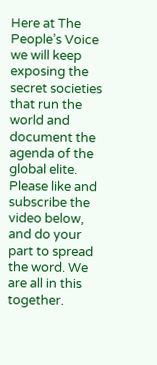Here at The People’s Voice we will keep exposing the secret societies that run the world and document the agenda of the global elite. Please like and subscribe the video below, and do your part to spread the word. We are all in this together.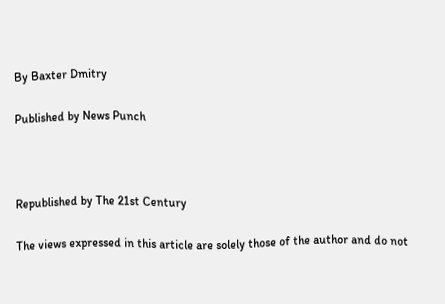By Baxter Dmitry

Published by News Punch



Republished by The 21st Century

The views expressed in this article are solely those of the author and do not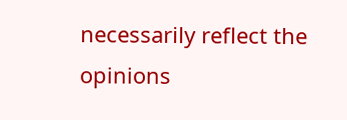necessarily reflect the opinions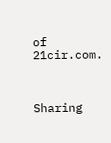of 21cir.com.



Sharing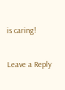is caring!

Leave a Reply